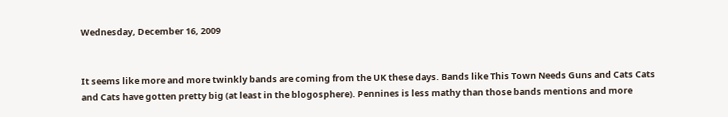Wednesday, December 16, 2009


It seems like more and more twinkly bands are coming from the UK these days. Bands like This Town Needs Guns and Cats Cats and Cats have gotten pretty big (at least in the blogosphere). Pennines is less mathy than those bands mentions and more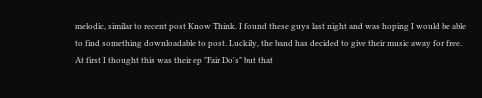melodic, similar to recent post Know Think. I found these guys last night and was hoping I would be able to find something downloadable to post. Luckily, the band has decided to give their music away for free. At first I thought this was their ep "Fair Do's" but that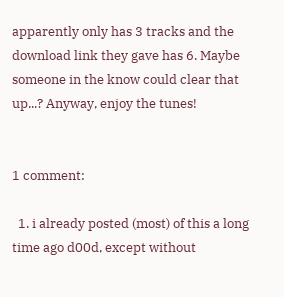apparently only has 3 tracks and the download link they gave has 6. Maybe someone in the know could clear that up...? Anyway, enjoy the tunes!


1 comment:

  1. i already posted (most) of this a long time ago d00d, except without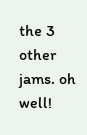the 3 other jams. oh well!